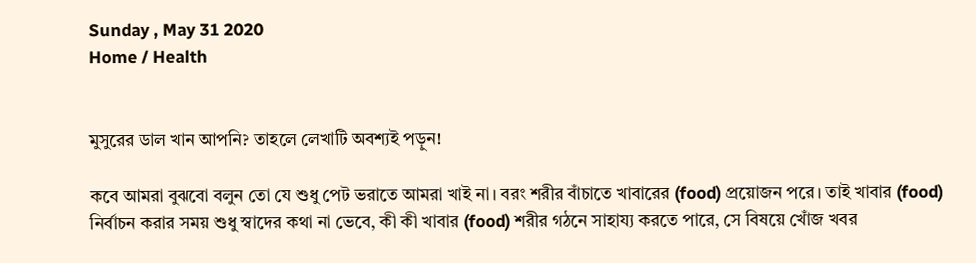Sunday , May 31 2020
Home / Health


মুসুরের ডাল খান আপনি? তাহলে লেখাটি অবশ্যই পড়ুন!

কবে আমরা বুঝবো বলুন তো যে শুধু পেট ভরাতে আমরা খাই না। বরং শরীর বাঁচাতে খাবারের (food) প্রয়োজন পরে। তাই খাবার (food) নির্বাচন করার সময় শুধু স্বাদের কথা না ভেবে, কী কী খাবার (food) শরীর গঠনে সাহায্য করতে পারে, সে বিষয়ে খোঁজ খবর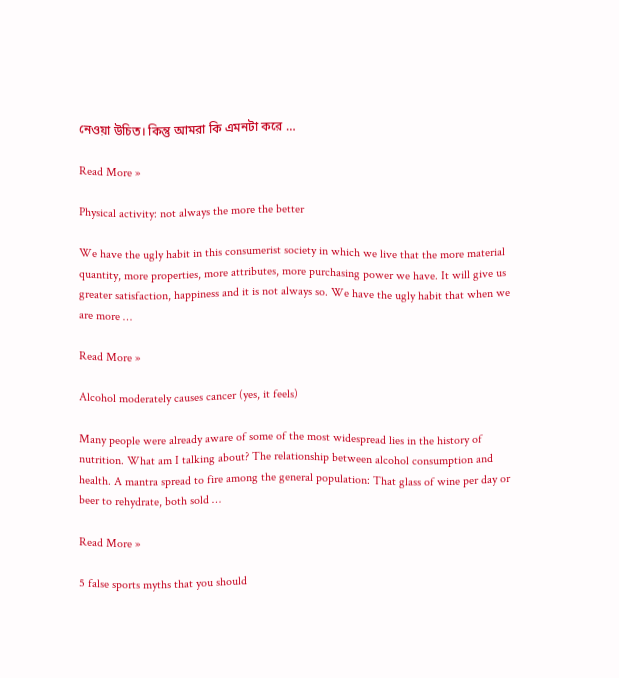নেওয়া উচিত। কিন্তু আমরা কি এমনটা করে …

Read More »

Physical activity: not always the more the better

We have the ugly habit in this consumerist society in which we live that the more material quantity, more properties, more attributes, more purchasing power we have. It will give us greater satisfaction, happiness and it is not always so. We have the ugly habit that when we are more …

Read More »

Alcohol moderately causes cancer (yes, it feels)

Many people were already aware of some of the most widespread lies in the history of nutrition. What am I talking about? The relationship between alcohol consumption and health. A mantra spread to fire among the general population: That glass of wine per day or beer to rehydrate, both sold …

Read More »

5 false sports myths that you should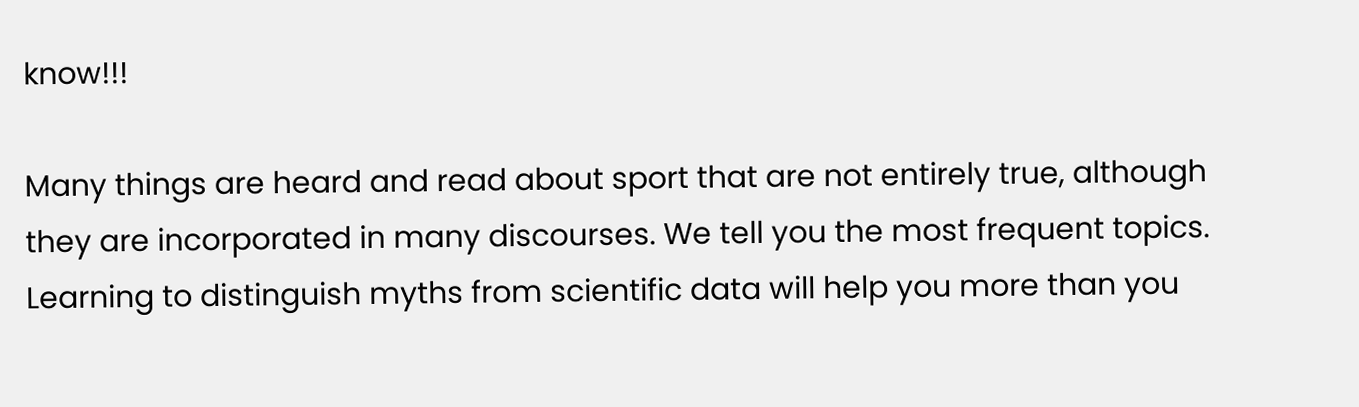know!!!

Many things are heard and read about sport that are not entirely true, although they are incorporated in many discourses. We tell you the most frequent topics. Learning to distinguish myths from scientific data will help you more than you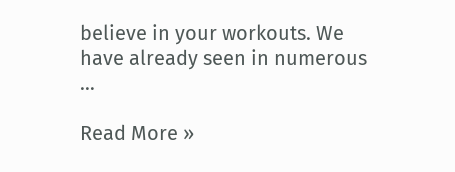believe in your workouts. We have already seen in numerous …

Read More »